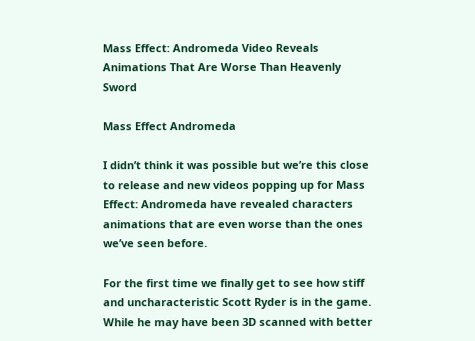Mass Effect: Andromeda Video Reveals Animations That Are Worse Than Heavenly Sword

Mass Effect Andromeda

I didn’t think it was possible but we’re this close to release and new videos popping up for Mass Effect: Andromeda have revealed characters animations that are even worse than the ones we’ve seen before.

For the first time we finally get to see how stiff and uncharacteristic Scott Ryder is in the game. While he may have been 3D scanned with better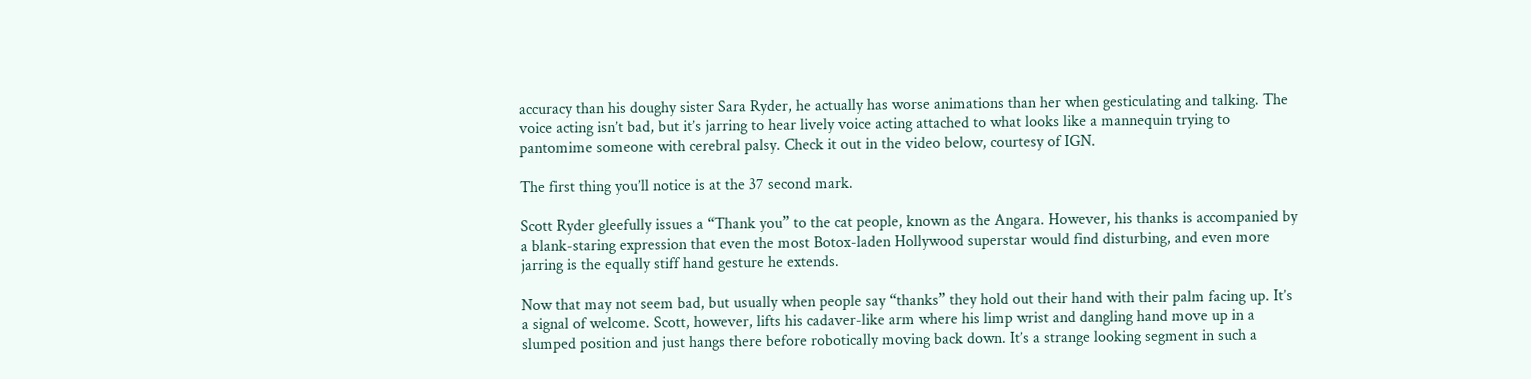accuracy than his doughy sister Sara Ryder, he actually has worse animations than her when gesticulating and talking. The voice acting isn’t bad, but it’s jarring to hear lively voice acting attached to what looks like a mannequin trying to pantomime someone with cerebral palsy. Check it out in the video below, courtesy of IGN.

The first thing you’ll notice is at the 37 second mark.

Scott Ryder gleefully issues a “Thank you” to the cat people, known as the Angara. However, his thanks is accompanied by a blank-staring expression that even the most Botox-laden Hollywood superstar would find disturbing, and even more jarring is the equally stiff hand gesture he extends.

Now that may not seem bad, but usually when people say “thanks” they hold out their hand with their palm facing up. It’s a signal of welcome. Scott, however, lifts his cadaver-like arm where his limp wrist and dangling hand move up in a slumped position and just hangs there before robotically moving back down. It’s a strange looking segment in such a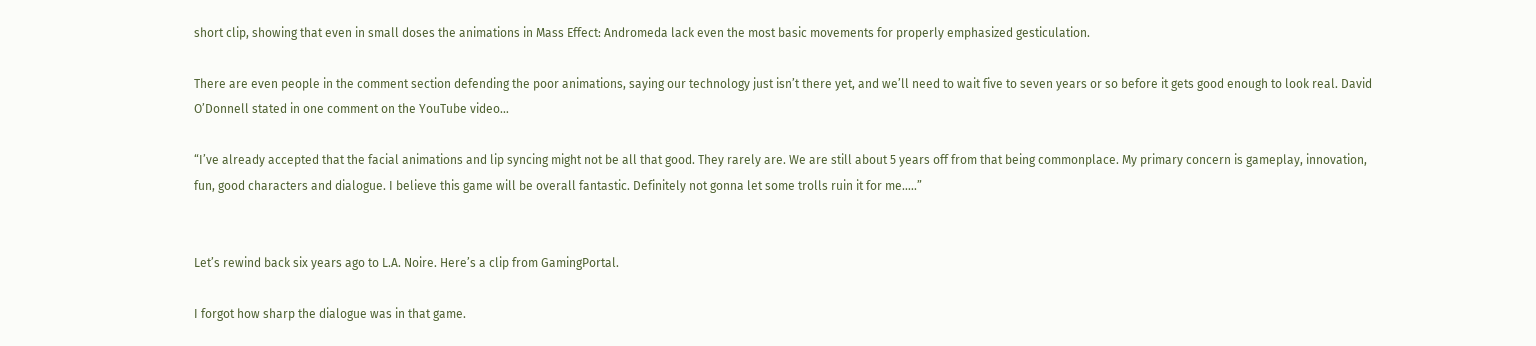short clip, showing that even in small doses the animations in Mass Effect: Andromeda lack even the most basic movements for properly emphasized gesticulation.

There are even people in the comment section defending the poor animations, saying our technology just isn’t there yet, and we’ll need to wait five to seven years or so before it gets good enough to look real. David O’Donnell stated in one comment on the YouTube video…

“I’ve already accepted that the facial animations and lip syncing might not be all that good. They rarely are. We are still about 5 years off from that being commonplace. My primary concern is gameplay, innovation, fun, good characters and dialogue. I believe this game will be overall fantastic. Definitely not gonna let some trolls ruin it for me…..”


Let’s rewind back six years ago to L.A. Noire. Here’s a clip from GamingPortal.

I forgot how sharp the dialogue was in that game.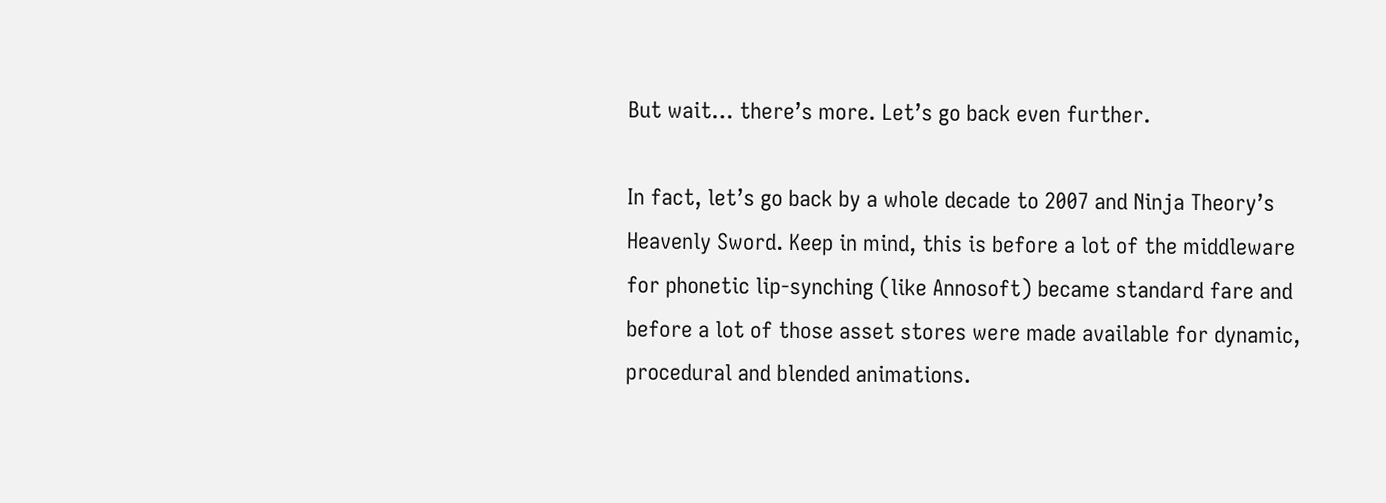But wait… there’s more. Let’s go back even further.

In fact, let’s go back by a whole decade to 2007 and Ninja Theory’s Heavenly Sword. Keep in mind, this is before a lot of the middleware for phonetic lip-synching (like Annosoft) became standard fare and before a lot of those asset stores were made available for dynamic, procedural and blended animations.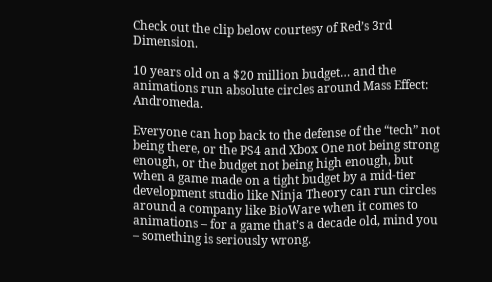Check out the clip below courtesy of Red’s 3rd Dimension.

10 years old on a $20 million budget… and the animations run absolute circles around Mass Effect: Andromeda.

Everyone can hop back to the defense of the “tech” not being there, or the PS4 and Xbox One not being strong enough, or the budget not being high enough, but when a game made on a tight budget by a mid-tier development studio like Ninja Theory can run circles around a company like BioWare when it comes to animations – for a game that’s a decade old, mind you – something is seriously wrong.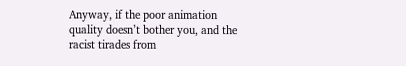Anyway, if the poor animation quality doesn’t bother you, and the racist tirades from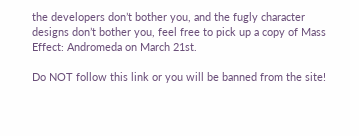the developers don’t bother you, and the fugly character designs don’t bother you, feel free to pick up a copy of Mass Effect: Andromeda on March 21st.

Do NOT follow this link or you will be banned from the site!